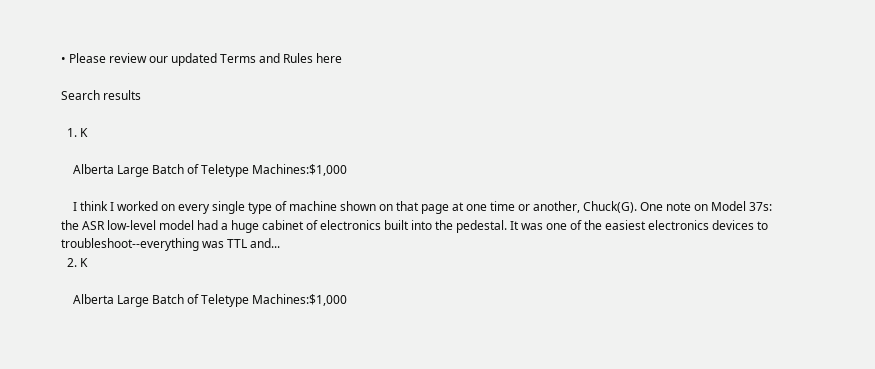• Please review our updated Terms and Rules here

Search results

  1. K

    Alberta Large Batch of Teletype Machines:$1,000

    I think I worked on every single type of machine shown on that page at one time or another, Chuck(G). One note on Model 37s: the ASR low-level model had a huge cabinet of electronics built into the pedestal. It was one of the easiest electronics devices to troubleshoot--everything was TTL and...
  2. K

    Alberta Large Batch of Teletype Machines:$1,000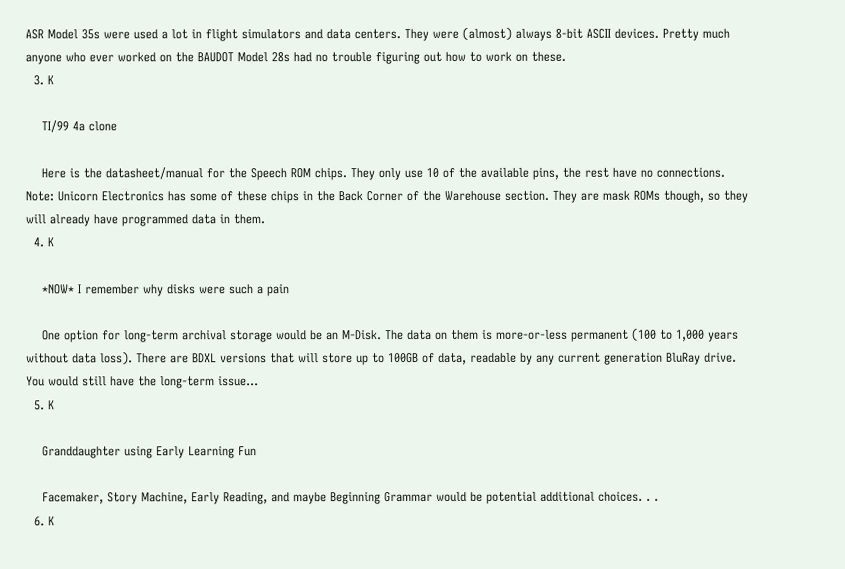ASR Model 35s were used a lot in flight simulators and data centers. They were (almost) always 8-bit ASCII devices. Pretty much anyone who ever worked on the BAUDOT Model 28s had no trouble figuring out how to work on these.
  3. K

    TI/99 4a clone

    Here is the datasheet/manual for the Speech ROM chips. They only use 10 of the available pins, the rest have no connections. Note: Unicorn Electronics has some of these chips in the Back Corner of the Warehouse section. They are mask ROMs though, so they will already have programmed data in them.
  4. K

    *NOW* I remember why disks were such a pain

    One option for long-term archival storage would be an M-Disk. The data on them is more-or-less permanent (100 to 1,000 years without data loss). There are BDXL versions that will store up to 100GB of data, readable by any current generation BluRay drive. You would still have the long-term issue...
  5. K

    Granddaughter using Early Learning Fun

    Facemaker, Story Machine, Early Reading, and maybe Beginning Grammar would be potential additional choices. . .
  6. K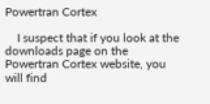Powertran Cortex

    I suspect that if you look at the downloads page on the Powertran Cortex website, you will find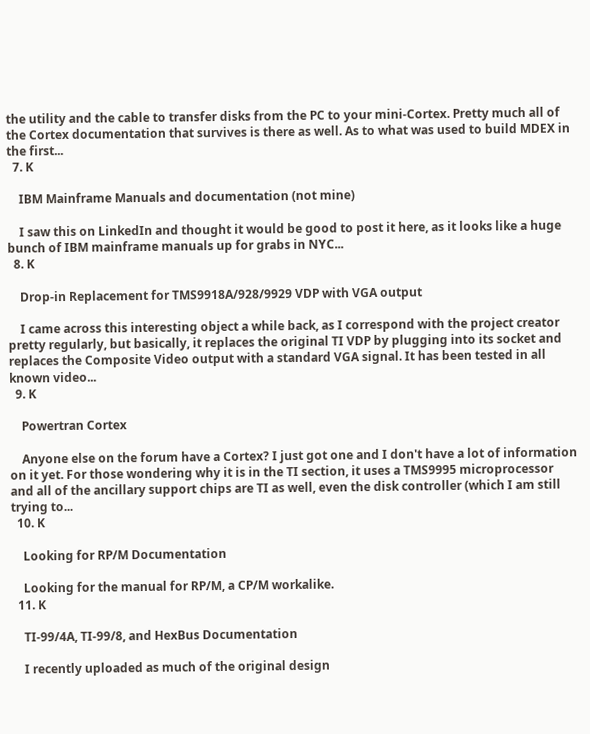the utility and the cable to transfer disks from the PC to your mini-Cortex. Pretty much all of the Cortex documentation that survives is there as well. As to what was used to build MDEX in the first...
  7. K

    IBM Mainframe Manuals and documentation (not mine)

    I saw this on LinkedIn and thought it would be good to post it here, as it looks like a huge bunch of IBM mainframe manuals up for grabs in NYC...
  8. K

    Drop-in Replacement for TMS9918A/928/9929 VDP with VGA output

    I came across this interesting object a while back, as I correspond with the project creator pretty regularly, but basically, it replaces the original TI VDP by plugging into its socket and replaces the Composite Video output with a standard VGA signal. It has been tested in all known video...
  9. K

    Powertran Cortex

    Anyone else on the forum have a Cortex? I just got one and I don't have a lot of information on it yet. For those wondering why it is in the TI section, it uses a TMS9995 microprocessor and all of the ancillary support chips are TI as well, even the disk controller (which I am still trying to...
  10. K

    Looking for RP/M Documentation

    Looking for the manual for RP/M, a CP/M workalike.
  11. K

    TI-99/4A, TI-99/8, and HexBus Documentation

    I recently uploaded as much of the original design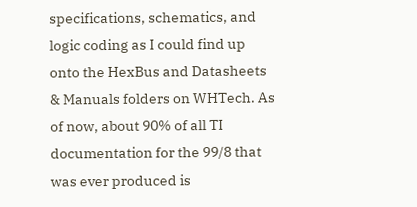specifications, schematics, and logic coding as I could find up onto the HexBus and Datasheets & Manuals folders on WHTech. As of now, about 90% of all TI documentation for the 99/8 that was ever produced is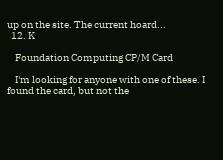up on the site. The current hoard...
  12. K

    Foundation Computing CP/M Card

    I'm looking for anyone with one of these. I found the card, but not the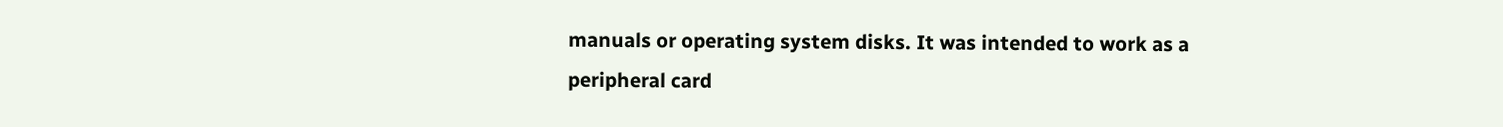manuals or operating system disks. It was intended to work as a peripheral card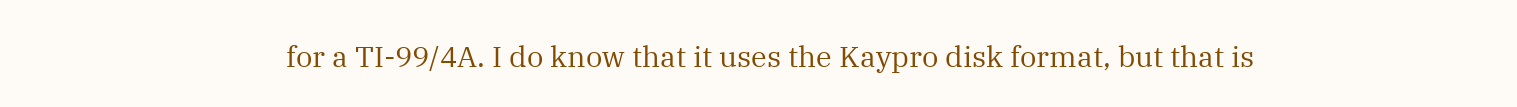for a TI-99/4A. I do know that it uses the Kaypro disk format, but that is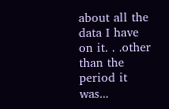about all the data I have on it. . .other than the period it was...